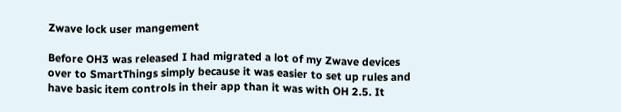Zwave lock user mangement

Before OH3 was released I had migrated a lot of my Zwave devices over to SmartThings simply because it was easier to set up rules and have basic item controls in their app than it was with OH 2.5. It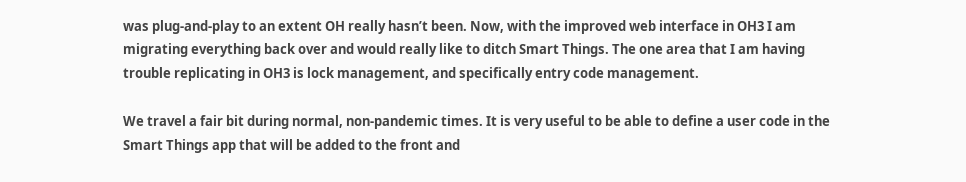was plug-and-play to an extent OH really hasn’t been. Now, with the improved web interface in OH3 I am migrating everything back over and would really like to ditch Smart Things. The one area that I am having trouble replicating in OH3 is lock management, and specifically entry code management.

We travel a fair bit during normal, non-pandemic times. It is very useful to be able to define a user code in the Smart Things app that will be added to the front and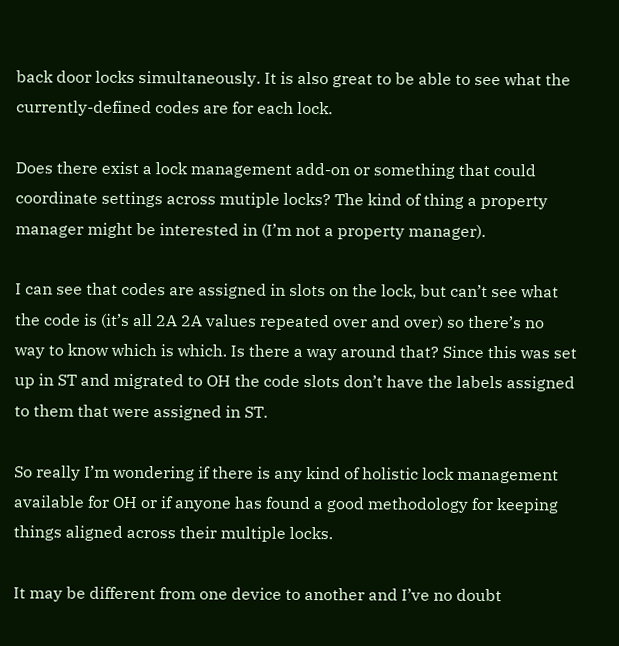back door locks simultaneously. It is also great to be able to see what the currently-defined codes are for each lock.

Does there exist a lock management add-on or something that could coordinate settings across mutiple locks? The kind of thing a property manager might be interested in (I’m not a property manager).

I can see that codes are assigned in slots on the lock, but can’t see what the code is (it’s all 2A 2A values repeated over and over) so there’s no way to know which is which. Is there a way around that? Since this was set up in ST and migrated to OH the code slots don’t have the labels assigned to them that were assigned in ST.

So really I’m wondering if there is any kind of holistic lock management available for OH or if anyone has found a good methodology for keeping things aligned across their multiple locks.

It may be different from one device to another and I’ve no doubt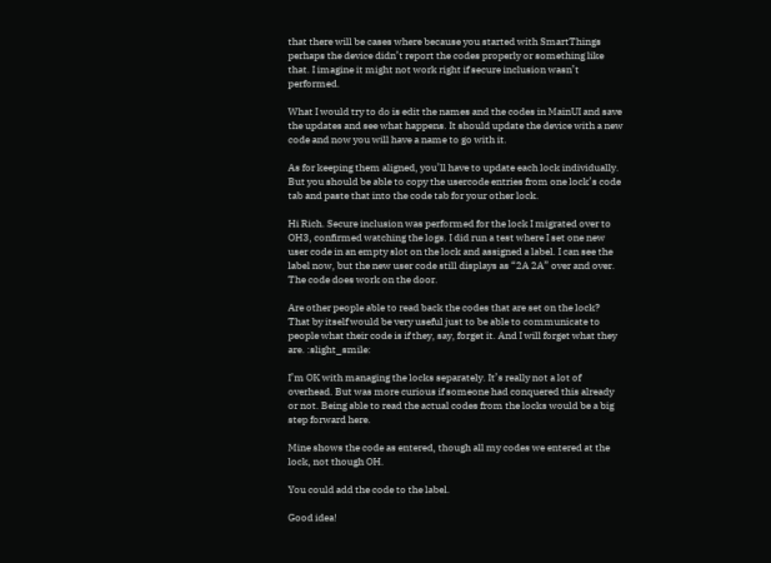that there will be cases where because you started with SmartThings perhaps the device didn’t report the codes properly or something like that. I imagine it might not work right if secure inclusion wasn’t performed.

What I would try to do is edit the names and the codes in MainUI and save the updates and see what happens. It should update the device with a new code and now you will have a name to go with it.

As for keeping them aligned, you’ll have to update each lock individually. But you should be able to copy the usercode entries from one lock’s code tab and paste that into the code tab for your other lock.

Hi Rich. Secure inclusion was performed for the lock I migrated over to OH3, confirmed watching the logs. I did run a test where I set one new user code in an empty slot on the lock and assigned a label. I can see the label now, but the new user code still displays as “2A 2A” over and over. The code does work on the door.

Are other people able to read back the codes that are set on the lock? That by itself would be very useful just to be able to communicate to people what their code is if they, say, forget it. And I will forget what they are. :slight_smile:

I’m OK with managing the locks separately. It’s really not a lot of overhead. But was more curious if someone had conquered this already or not. Being able to read the actual codes from the locks would be a big step forward here.

Mine shows the code as entered, though all my codes we entered at the lock, not though OH.

You could add the code to the label.

Good idea!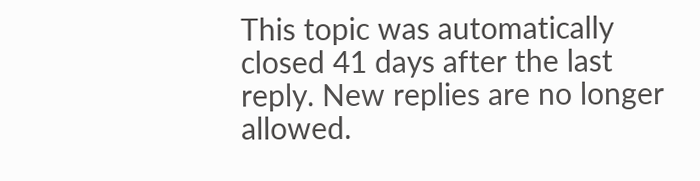This topic was automatically closed 41 days after the last reply. New replies are no longer allowed.